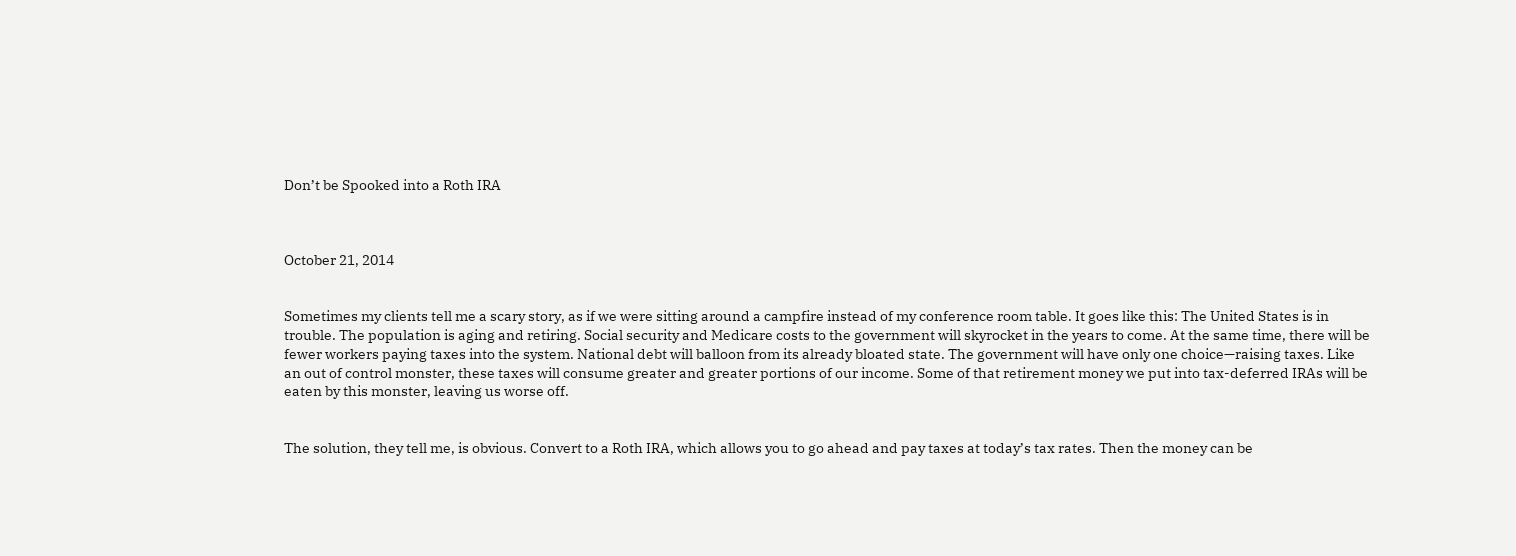Don’t be Spooked into a Roth IRA



October 21, 2014


Sometimes my clients tell me a scary story, as if we were sitting around a campfire instead of my conference room table. It goes like this: The United States is in trouble. The population is aging and retiring. Social security and Medicare costs to the government will skyrocket in the years to come. At the same time, there will be fewer workers paying taxes into the system. National debt will balloon from its already bloated state. The government will have only one choice—raising taxes. Like an out of control monster, these taxes will consume greater and greater portions of our income. Some of that retirement money we put into tax-deferred IRAs will be eaten by this monster, leaving us worse off.


The solution, they tell me, is obvious. Convert to a Roth IRA, which allows you to go ahead and pay taxes at today’s tax rates. Then the money can be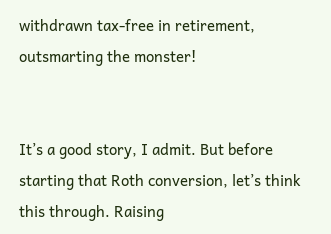withdrawn tax-free in retirement, outsmarting the monster!


It’s a good story, I admit. But before starting that Roth conversion, let’s think this through. Raising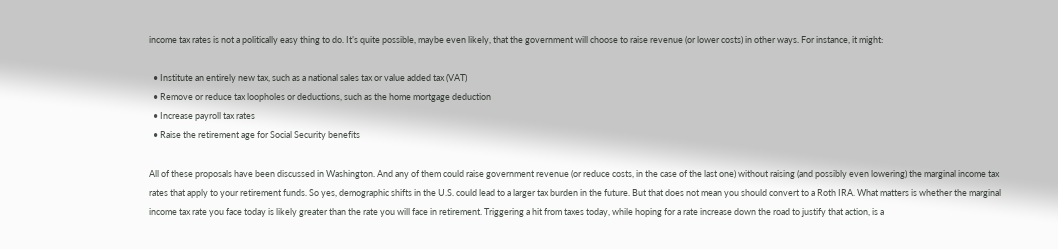income tax rates is not a politically easy thing to do. It’s quite possible, maybe even likely, that the government will choose to raise revenue (or lower costs) in other ways. For instance, it might:

  • Institute an entirely new tax, such as a national sales tax or value added tax (VAT)
  • Remove or reduce tax loopholes or deductions, such as the home mortgage deduction
  • Increase payroll tax rates
  • Raise the retirement age for Social Security benefits

All of these proposals have been discussed in Washington. And any of them could raise government revenue (or reduce costs, in the case of the last one) without raising (and possibly even lowering) the marginal income tax rates that apply to your retirement funds. So yes, demographic shifts in the U.S. could lead to a larger tax burden in the future. But that does not mean you should convert to a Roth IRA. What matters is whether the marginal income tax rate you face today is likely greater than the rate you will face in retirement. Triggering a hit from taxes today, while hoping for a rate increase down the road to justify that action, is a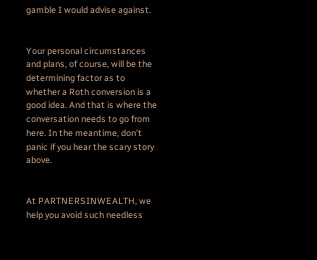gamble I would advise against.


Your personal circumstances and plans, of course, will be the determining factor as to whether a Roth conversion is a good idea. And that is where the conversation needs to go from here. In the meantime, don’t panic if you hear the scary story above.


At PARTNERSINWEALTH, we help you avoid such needless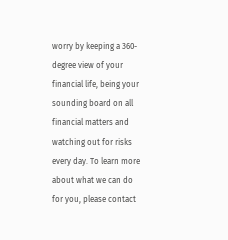worry by keeping a 360-degree view of your financial life, being your sounding board on all financial matters and watching out for risks every day. To learn more about what we can do for you, please contact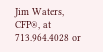Jim Waters, CFP®, at 713.964.4028 or